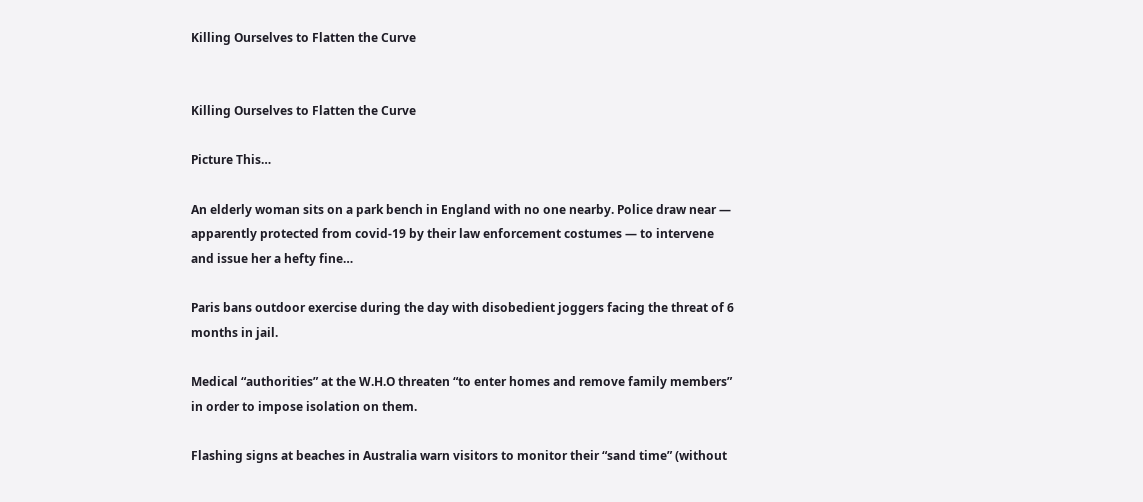Killing Ourselves to Flatten the Curve


Killing Ourselves to Flatten the Curve

Picture This…

An elderly woman sits on a park bench in England with no one nearby. Police draw near — apparently protected from covid-19 by their law enforcement costumes — to intervene and issue her a hefty fine…

Paris bans outdoor exercise during the day with disobedient joggers facing the threat of 6 months in jail.

Medical “authorities” at the W.H.O threaten “to enter homes and remove family members” in order to impose isolation on them.

Flashing signs at beaches in Australia warn visitors to monitor their “sand time” (without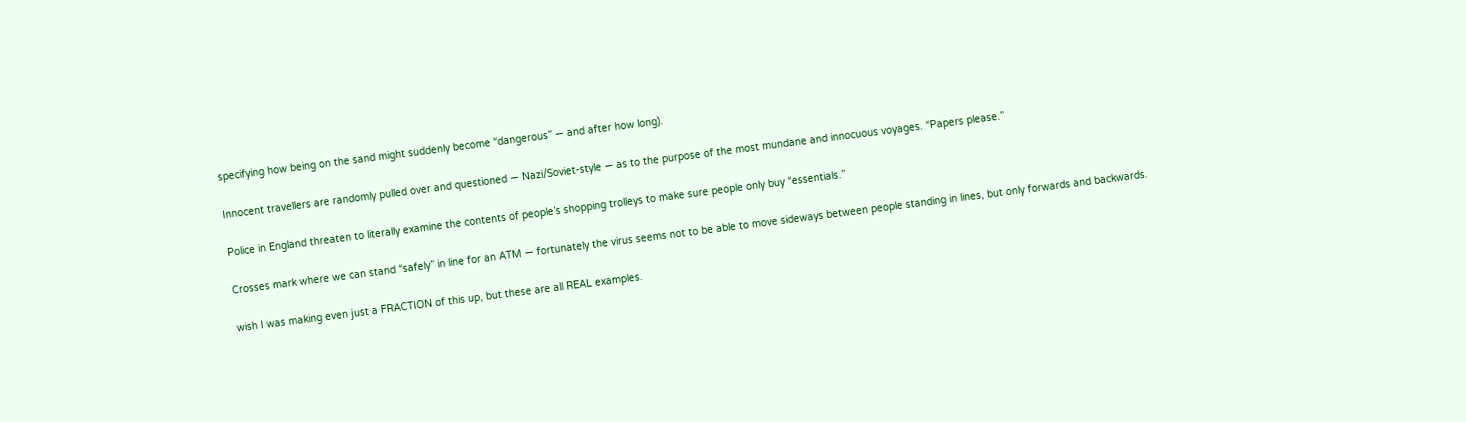specifying how being on the sand might suddenly become “dangerous” — and after how long).

Innocent travellers are randomly pulled over and questioned — Nazi/Soviet-style — as to the purpose of the most mundane and innocuous voyages. “Papers please.”

Police in England threaten to literally examine the contents of people’s shopping trolleys to make sure people only buy “essentials.”

Crosses mark where we can stand “safely” in line for an ATM — fortunately the virus seems not to be able to move sideways between people standing in lines, but only forwards and backwards.

wish I was making even just a FRACTION of this up, but these are all REAL examples.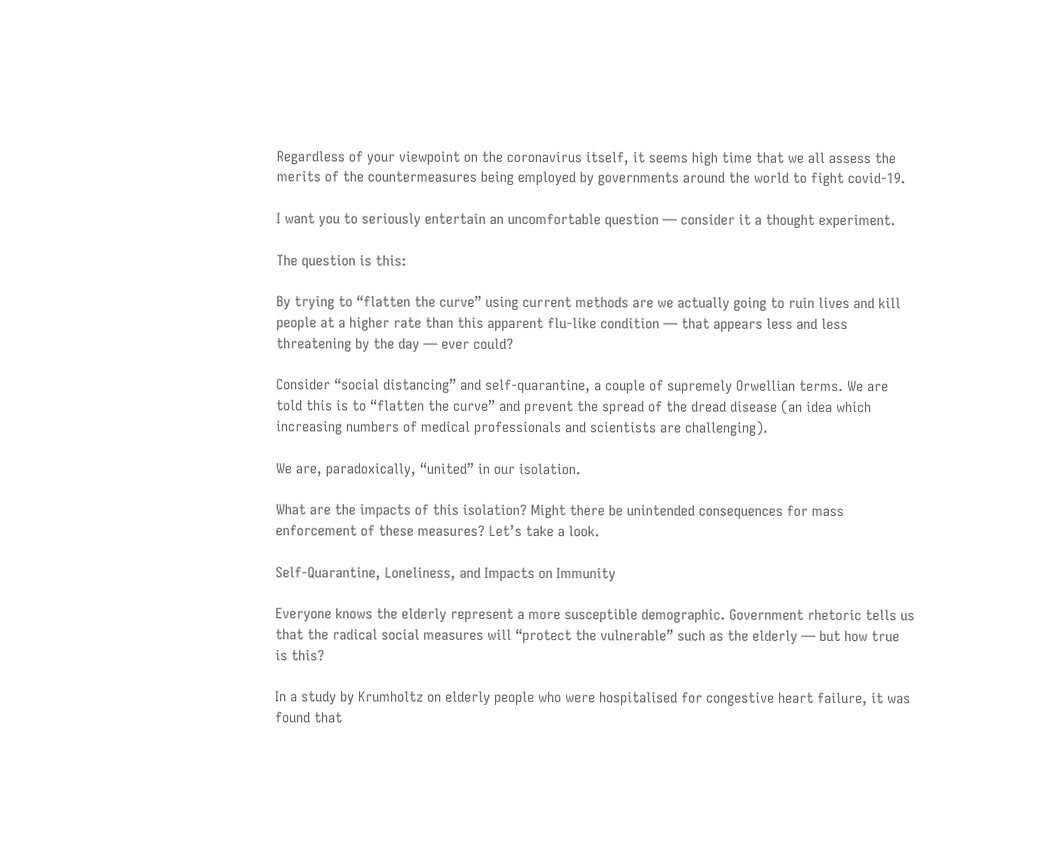Regardless of your viewpoint on the coronavirus itself, it seems high time that we all assess the merits of the countermeasures being employed by governments around the world to fight covid-19.

I want you to seriously entertain an uncomfortable question — consider it a thought experiment.

The question is this:

By trying to “flatten the curve” using current methods are we actually going to ruin lives and kill people at a higher rate than this apparent flu-like condition — that appears less and less threatening by the day — ever could?

Consider “social distancing” and self-quarantine, a couple of supremely Orwellian terms. We are told this is to “flatten the curve” and prevent the spread of the dread disease (an idea which increasing numbers of medical professionals and scientists are challenging).

We are, paradoxically, “united” in our isolation.

What are the impacts of this isolation? Might there be unintended consequences for mass enforcement of these measures? Let’s take a look.

Self-Quarantine, Loneliness, and Impacts on Immunity

Everyone knows the elderly represent a more susceptible demographic. Government rhetoric tells us that the radical social measures will “protect the vulnerable” such as the elderly — but how true is this?

In a study by Krumholtz on elderly people who were hospitalised for congestive heart failure, it was found that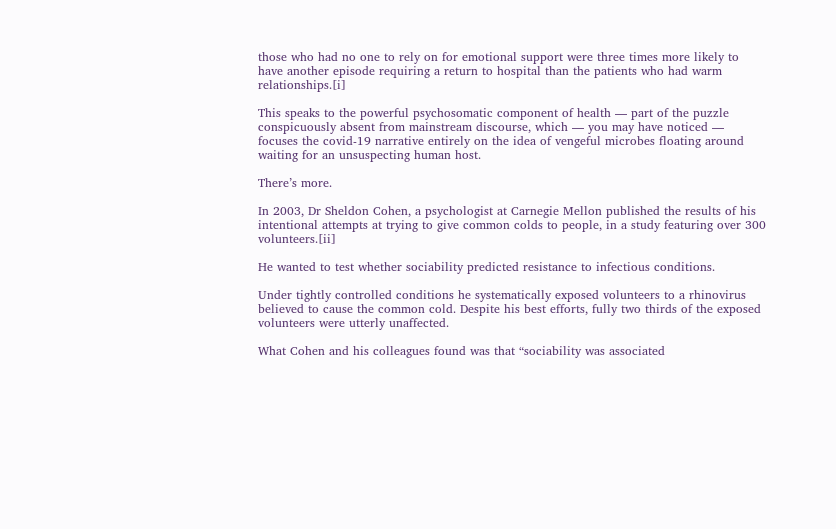those who had no one to rely on for emotional support were three times more likely to have another episode requiring a return to hospital than the patients who had warm relationships.[i]

This speaks to the powerful psychosomatic component of health — part of the puzzle conspicuously absent from mainstream discourse, which — you may have noticed — focuses the covid-19 narrative entirely on the idea of vengeful microbes floating around waiting for an unsuspecting human host.

There’s more.

In 2003, Dr Sheldon Cohen, a psychologist at Carnegie Mellon published the results of his intentional attempts at trying to give common colds to people, in a study featuring over 300 volunteers.[ii]

He wanted to test whether sociability predicted resistance to infectious conditions.

Under tightly controlled conditions he systematically exposed volunteers to a rhinovirus believed to cause the common cold. Despite his best efforts, fully two thirds of the exposed volunteers were utterly unaffected.

What Cohen and his colleagues found was that “sociability was associated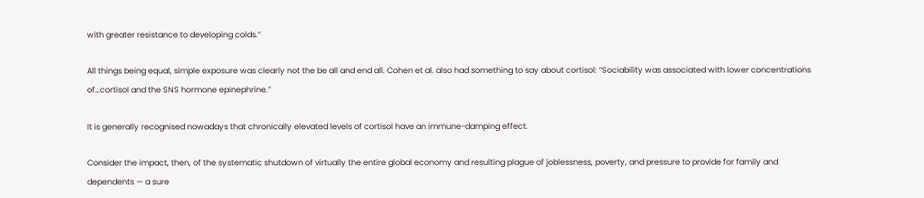with greater resistance to developing colds.”

All things being equal, simple exposure was clearly not the be all and end all. Cohen et al. also had something to say about cortisol: “Sociability was associated with lower concentrations of…cortisol and the SNS hormone epinephrine.”

It is generally recognised nowadays that chronically elevated levels of cortisol have an immune-damping effect.

Consider the impact, then, of the systematic shutdown of virtually the entire global economy and resulting plague of joblessness, poverty, and pressure to provide for family and dependents — a sure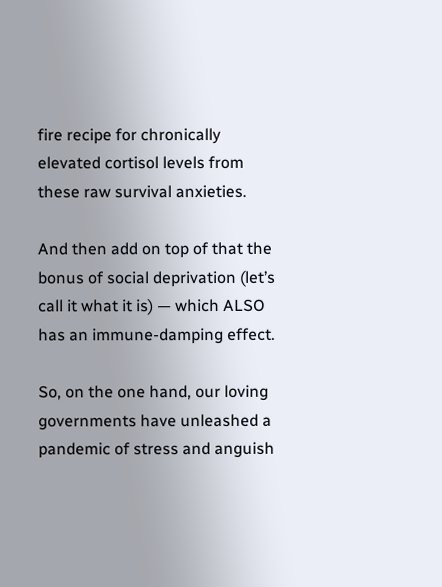fire recipe for chronically elevated cortisol levels from these raw survival anxieties.

And then add on top of that the bonus of social deprivation (let’s call it what it is) — which ALSO has an immune-damping effect.

So, on the one hand, our loving governments have unleashed a pandemic of stress and anguish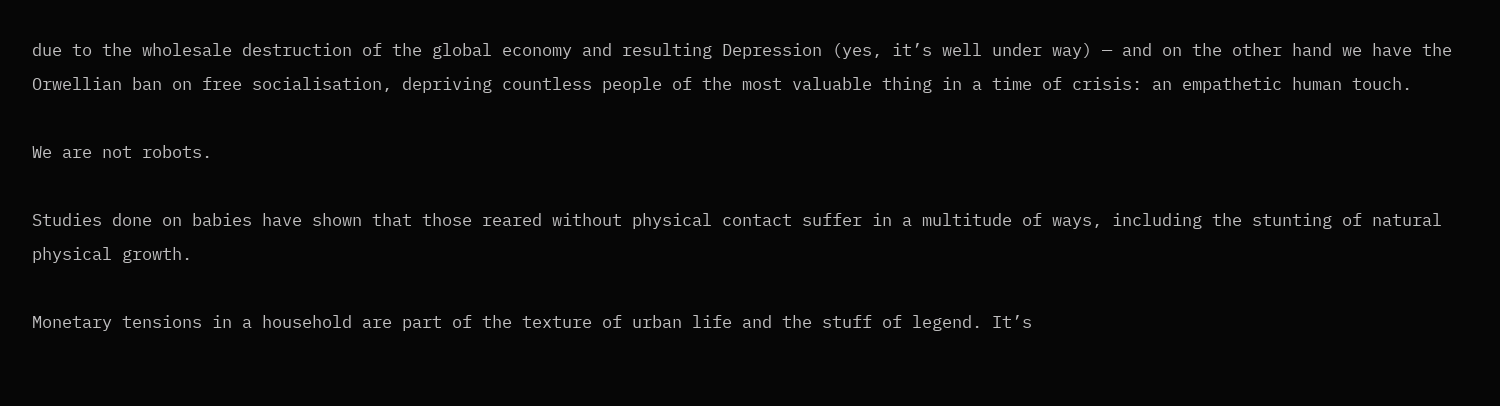due to the wholesale destruction of the global economy and resulting Depression (yes, it’s well under way) — and on the other hand we have the Orwellian ban on free socialisation, depriving countless people of the most valuable thing in a time of crisis: an empathetic human touch.

We are not robots.

Studies done on babies have shown that those reared without physical contact suffer in a multitude of ways, including the stunting of natural physical growth.

Monetary tensions in a household are part of the texture of urban life and the stuff of legend. It’s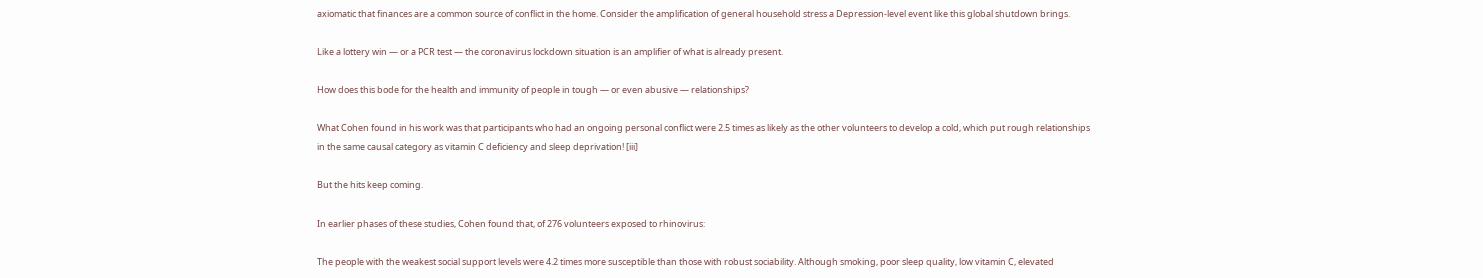axiomatic that finances are a common source of conflict in the home. Consider the amplification of general household stress a Depression-level event like this global shutdown brings.

Like a lottery win — or a PCR test — the coronavirus lockdown situation is an amplifier of what is already present.

How does this bode for the health and immunity of people in tough — or even abusive — relationships?

What Cohen found in his work was that participants who had an ongoing personal conflict were 2.5 times as likely as the other volunteers to develop a cold, which put rough relationships in the same causal category as vitamin C deficiency and sleep deprivation! [iii]

But the hits keep coming.

In earlier phases of these studies, Cohen found that, of 276 volunteers exposed to rhinovirus:

The people with the weakest social support levels were 4.2 times more susceptible than those with robust sociability. Although smoking, poor sleep quality, low vitamin C, elevated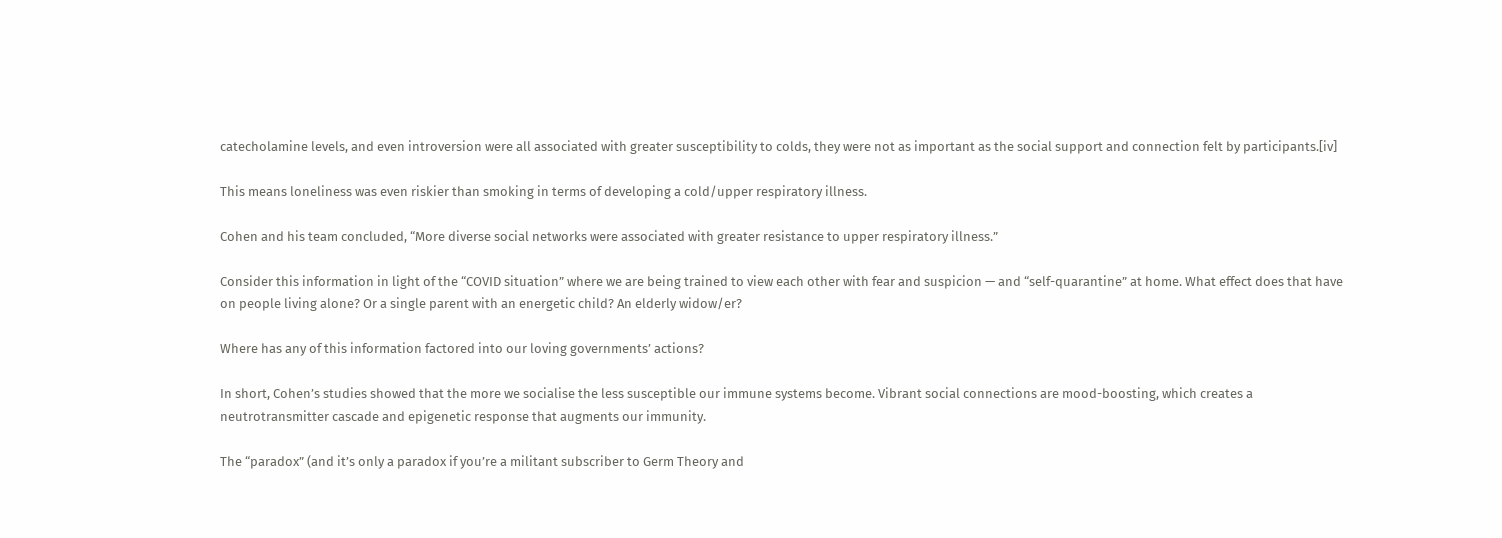catecholamine levels, and even introversion were all associated with greater susceptibility to colds, they were not as important as the social support and connection felt by participants.[iv]

This means loneliness was even riskier than smoking in terms of developing a cold/upper respiratory illness.

Cohen and his team concluded, “More diverse social networks were associated with greater resistance to upper respiratory illness.”

Consider this information in light of the “COVID situation” where we are being trained to view each other with fear and suspicion — and “self-quarantine” at home. What effect does that have on people living alone? Or a single parent with an energetic child? An elderly widow/er?

Where has any of this information factored into our loving governments’ actions?

In short, Cohen’s studies showed that the more we socialise the less susceptible our immune systems become. Vibrant social connections are mood-boosting, which creates a neutrotransmitter cascade and epigenetic response that augments our immunity.

The “paradox” (and it’s only a paradox if you’re a militant subscriber to Germ Theory and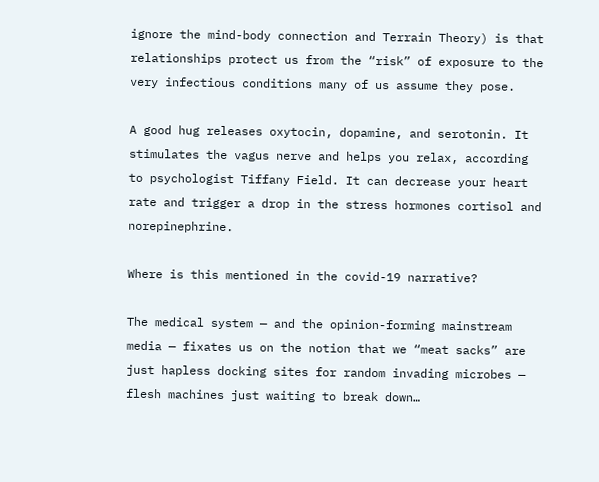ignore the mind-body connection and Terrain Theory) is that relationships protect us from the “risk” of exposure to the very infectious conditions many of us assume they pose.

A good hug releases oxytocin, dopamine, and serotonin. It stimulates the vagus nerve and helps you relax, according to psychologist Tiffany Field. It can decrease your heart rate and trigger a drop in the stress hormones cortisol and norepinephrine.

Where is this mentioned in the covid-19 narrative?

The medical system — and the opinion-forming mainstream media — fixates us on the notion that we “meat sacks” are just hapless docking sites for random invading microbes — flesh machines just waiting to break down…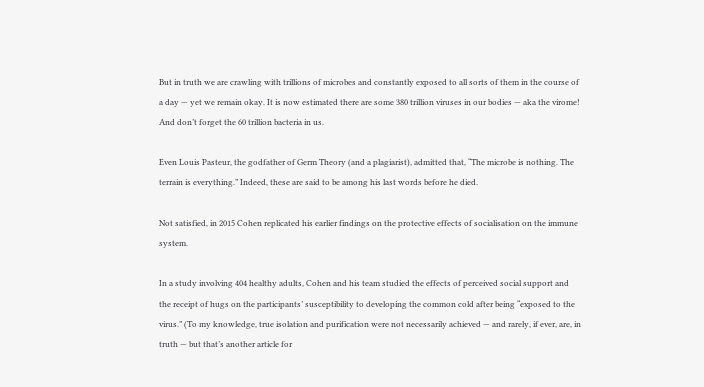But in truth we are crawling with trillions of microbes and constantly exposed to all sorts of them in the course of a day — yet we remain okay. It is now estimated there are some 380 trillion viruses in our bodies — aka the virome! And don’t forget the 60 trillion bacteria in us.

Even Louis Pasteur, the godfather of Germ Theory (and a plagiarist), admitted that, “The microbe is nothing. The terrain is everything.” Indeed, these are said to be among his last words before he died.

Not satisfied, in 2015 Cohen replicated his earlier findings on the protective effects of socialisation on the immune system.

In a study involving 404 healthy adults, Cohen and his team studied the effects of perceived social support and the receipt of hugs on the participants’ susceptibility to developing the common cold after being “exposed to the virus.” (To my knowledge, true isolation and purification were not necessarily achieved — and rarely, if ever, are, in truth — but that’s another article for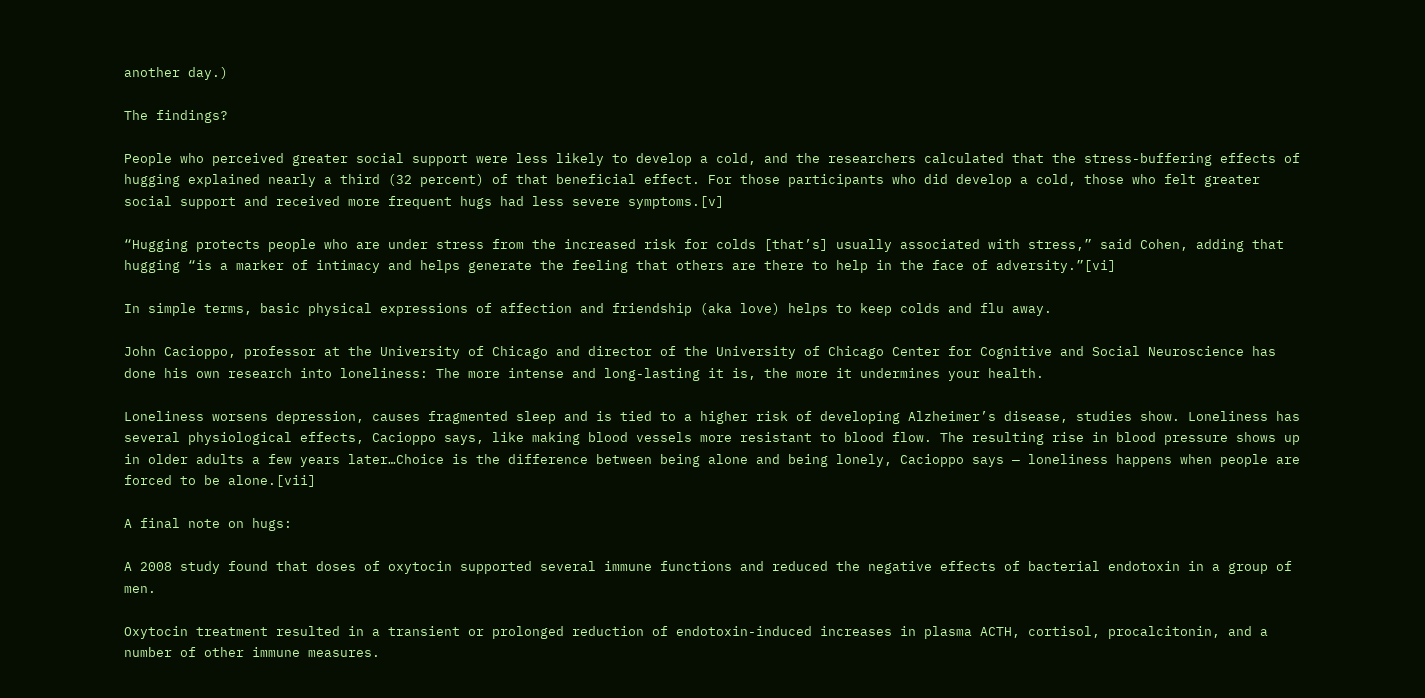another day.)

The findings?

People who perceived greater social support were less likely to develop a cold, and the researchers calculated that the stress-buffering effects of hugging explained nearly a third (32 percent) of that beneficial effect. For those participants who did develop a cold, those who felt greater social support and received more frequent hugs had less severe symptoms.[v]

“Hugging protects people who are under stress from the increased risk for colds [that’s] usually associated with stress,” said Cohen, adding that hugging “is a marker of intimacy and helps generate the feeling that others are there to help in the face of adversity.”[vi]

In simple terms, basic physical expressions of affection and friendship (aka love) helps to keep colds and flu away.

John Cacioppo, professor at the University of Chicago and director of the University of Chicago Center for Cognitive and Social Neuroscience has done his own research into loneliness: The more intense and long-lasting it is, the more it undermines your health.

Loneliness worsens depression, causes fragmented sleep and is tied to a higher risk of developing Alzheimer’s disease, studies show. Loneliness has several physiological effects, Cacioppo says, like making blood vessels more resistant to blood flow. The resulting rise in blood pressure shows up in older adults a few years later…Choice is the difference between being alone and being lonely, Cacioppo says — loneliness happens when people are forced to be alone.[vii]

A final note on hugs:

A 2008 study found that doses of oxytocin supported several immune functions and reduced the negative effects of bacterial endotoxin in a group of men.

Oxytocin treatment resulted in a transient or prolonged reduction of endotoxin-induced increases in plasma ACTH, cortisol, procalcitonin, and a number of other immune measures.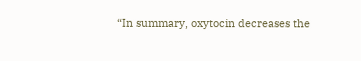“In summary, oxytocin decreases the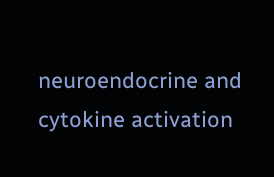neuroendocrine and cytokine activation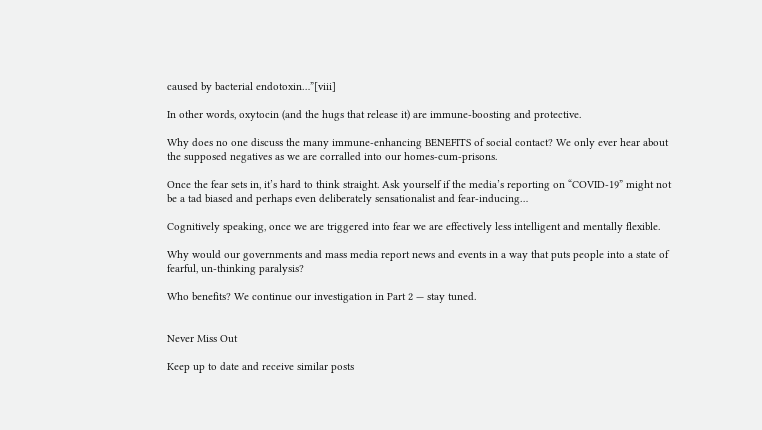caused by bacterial endotoxin…”[viii]

In other words, oxytocin (and the hugs that release it) are immune-boosting and protective.

Why does no one discuss the many immune-enhancing BENEFITS of social contact? We only ever hear about the supposed negatives as we are corralled into our homes-cum-prisons.

Once the fear sets in, it’s hard to think straight. Ask yourself if the media’s reporting on “COVID-19” might not be a tad biased and perhaps even deliberately sensationalist and fear-inducing…

Cognitively speaking, once we are triggered into fear we are effectively less intelligent and mentally flexible.

Why would our governments and mass media report news and events in a way that puts people into a state of fearful, un-thinking paralysis?

Who benefits? We continue our investigation in Part 2 — stay tuned.


Never Miss Out

Keep up to date and receive similar posts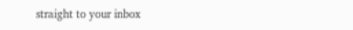straight to your inbox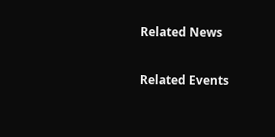Related News

Related Events